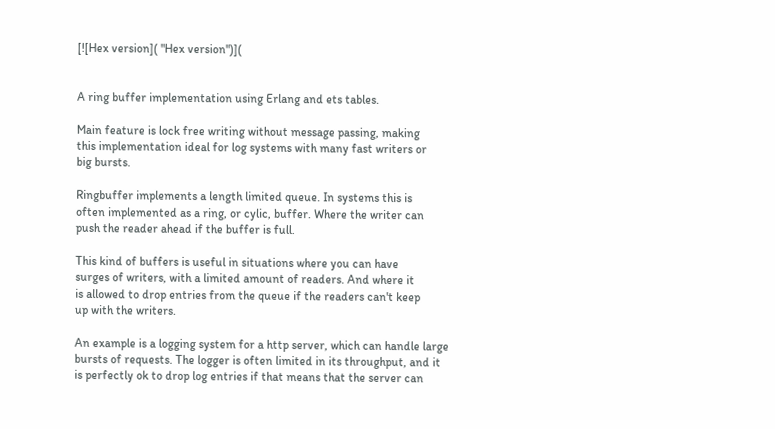[![Hex version]( "Hex version")](


A ring buffer implementation using Erlang and ets tables.

Main feature is lock free writing without message passing, making
this implementation ideal for log systems with many fast writers or
big bursts.

Ringbuffer implements a length limited queue. In systems this is
often implemented as a ring, or cylic, buffer. Where the writer can
push the reader ahead if the buffer is full.

This kind of buffers is useful in situations where you can have
surges of writers, with a limited amount of readers. And where it
is allowed to drop entries from the queue if the readers can't keep
up with the writers.

An example is a logging system for a http server, which can handle large
bursts of requests. The logger is often limited in its throughput, and it
is perfectly ok to drop log entries if that means that the server can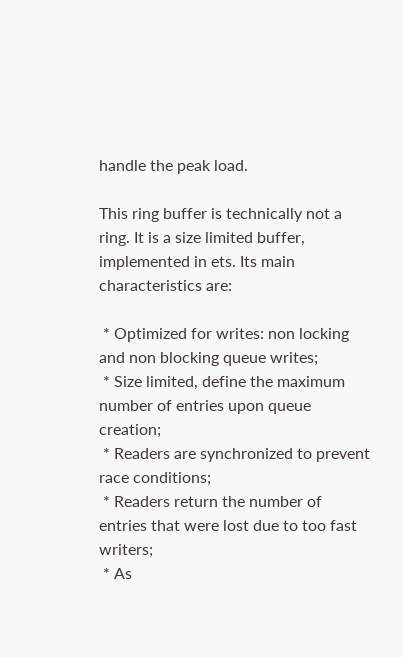handle the peak load.

This ring buffer is technically not a ring. It is a size limited buffer,
implemented in ets. Its main characteristics are:

 * Optimized for writes: non locking and non blocking queue writes;
 * Size limited, define the maximum number of entries upon queue creation;
 * Readers are synchronized to prevent race conditions;
 * Readers return the number of entries that were lost due to too fast writers;
 * As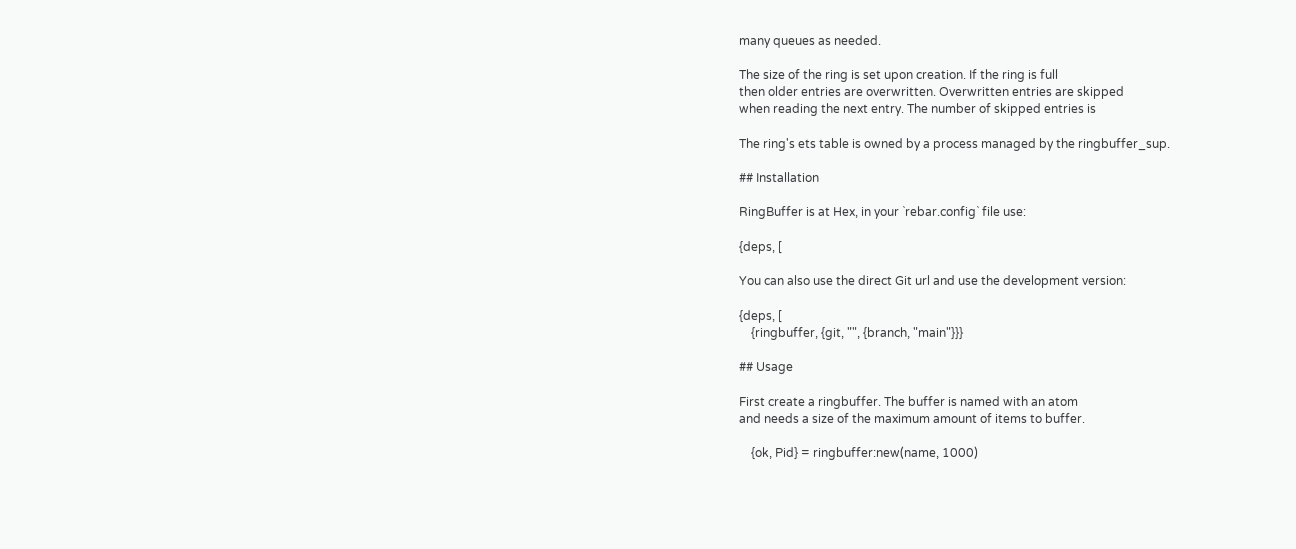many queues as needed.

The size of the ring is set upon creation. If the ring is full
then older entries are overwritten. Overwritten entries are skipped
when reading the next entry. The number of skipped entries is

The ring's ets table is owned by a process managed by the ringbuffer_sup.

## Installation

RingBuffer is at Hex, in your `rebar.config` file use:

{deps, [

You can also use the direct Git url and use the development version:

{deps, [
    {ringbuffer, {git, "", {branch, "main"}}}

## Usage

First create a ringbuffer. The buffer is named with an atom
and needs a size of the maximum amount of items to buffer.

    {ok, Pid} = ringbuffer:new(name, 1000)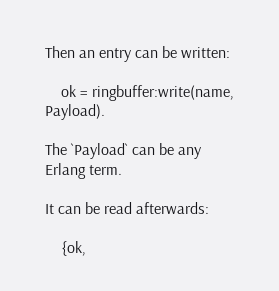Then an entry can be written:

    ok = ringbuffer:write(name, Payload).

The `Payload` can be any Erlang term.

It can be read afterwards:

    {ok,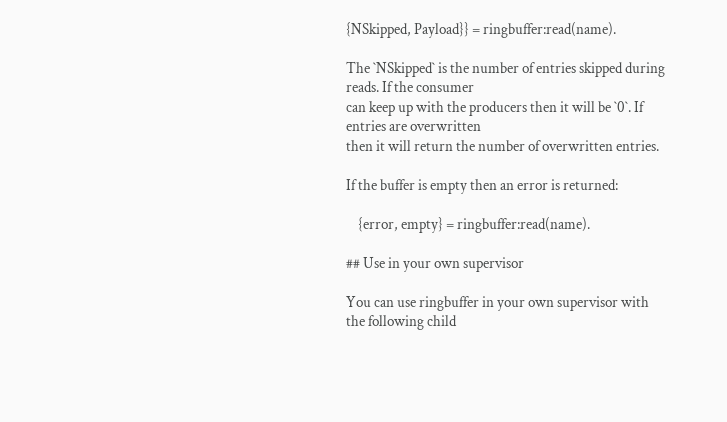{NSkipped, Payload}} = ringbuffer:read(name).

The `NSkipped` is the number of entries skipped during reads. If the consumer
can keep up with the producers then it will be `0`. If entries are overwritten
then it will return the number of overwritten entries.

If the buffer is empty then an error is returned:

    {error, empty} = ringbuffer:read(name).

## Use in your own supervisor

You can use ringbuffer in your own supervisor with the following child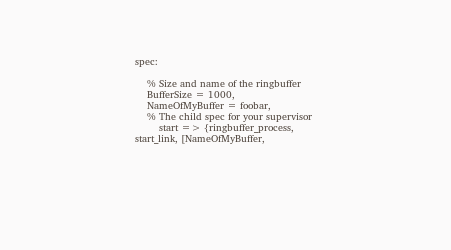spec:

    % Size and name of the ringbuffer
    BufferSize = 1000,
    NameOfMyBuffer = foobar,
    % The child spec for your supervisor
        start => {ringbuffer_process, start_link, [NameOfMyBuffer,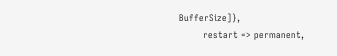BufferSize]},
        restart => permanent,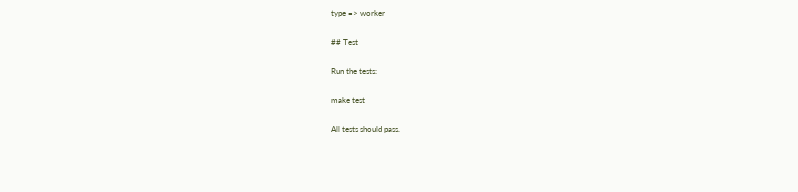type => worker

## Test

Run the tests:

make test

All tests should pass.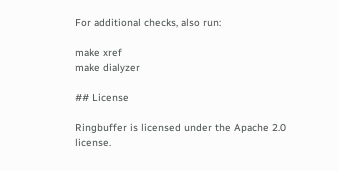For additional checks, also run:

make xref
make dialyzer

## License

Ringbuffer is licensed under the Apache 2.0 license.